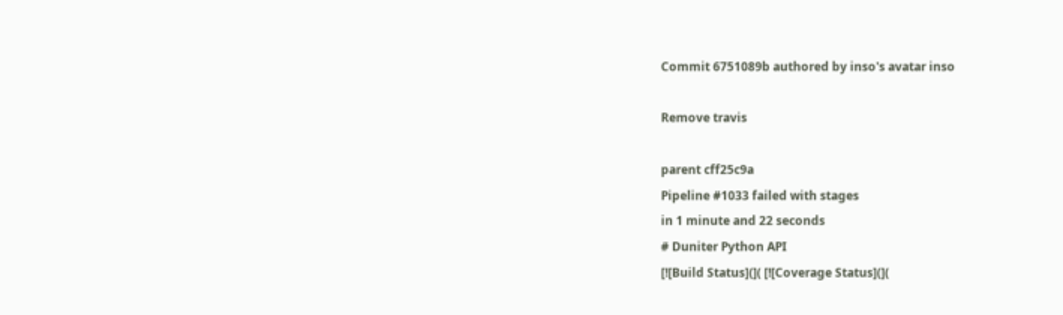Commit 6751089b authored by inso's avatar inso

Remove travis

parent cff25c9a
Pipeline #1033 failed with stages
in 1 minute and 22 seconds
# Duniter Python API
[![Build Status](]( [![Coverage Status](](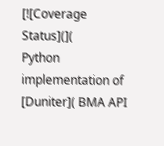[![Coverage Status](](
Python implementation of [Duniter]( BMA API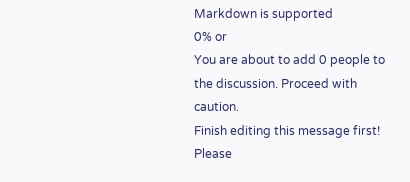Markdown is supported
0% or
You are about to add 0 people to the discussion. Proceed with caution.
Finish editing this message first!
Please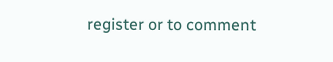register or to comment